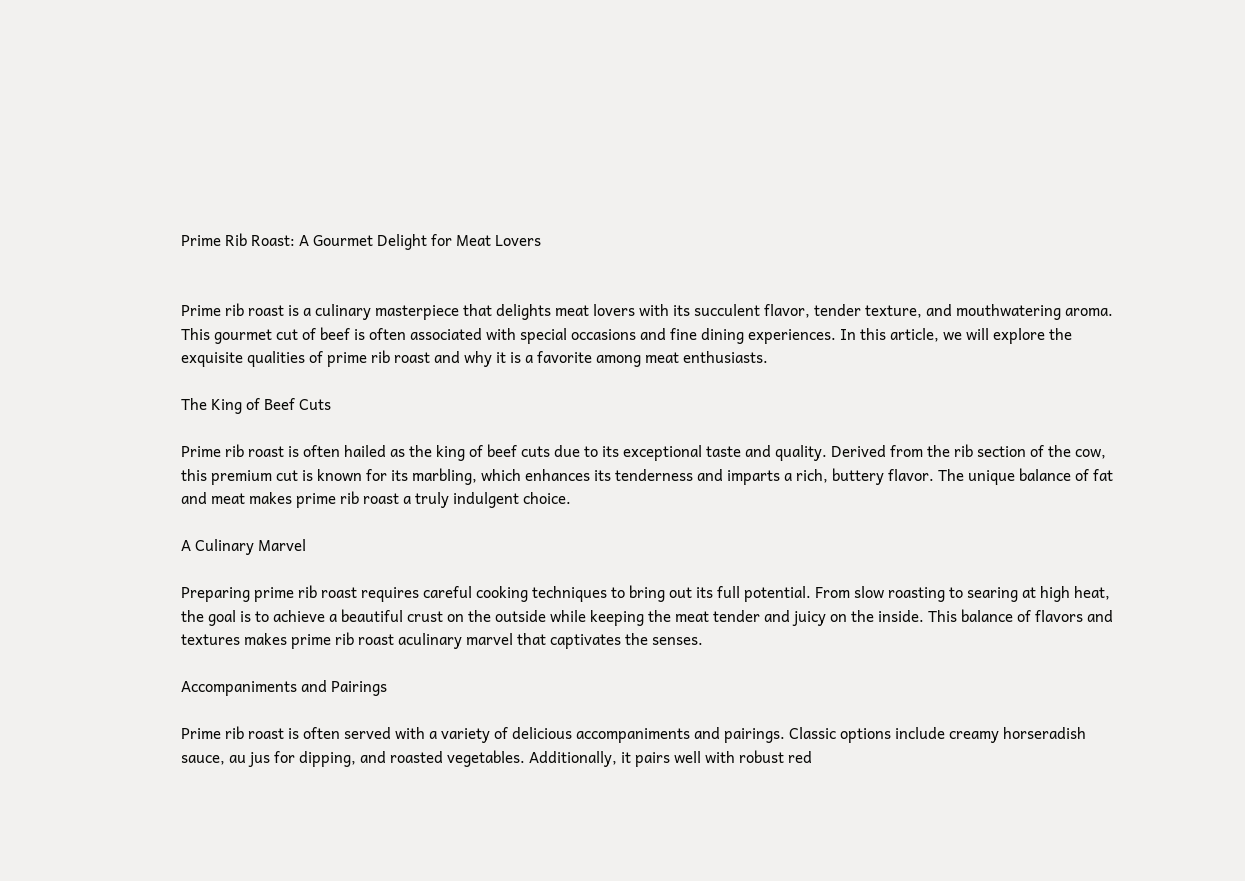Prime Rib Roast: A Gourmet Delight for Meat Lovers


Prime rib roast is a culinary masterpiece that delights meat lovers with its succulent flavor, tender texture, and mouthwatering aroma. This gourmet cut of beef is often associated with special occasions and fine dining experiences. In this article, we will explore the exquisite qualities of prime rib roast and why it is a favorite among meat enthusiasts.

The King of Beef Cuts

Prime rib roast is often hailed as the king of beef cuts due to its exceptional taste and quality. Derived from the rib section of the cow, this premium cut is known for its marbling, which enhances its tenderness and imparts a rich, buttery flavor. The unique balance of fat and meat makes prime rib roast a truly indulgent choice.

A Culinary Marvel

Preparing prime rib roast requires careful cooking techniques to bring out its full potential. From slow roasting to searing at high heat, the goal is to achieve a beautiful crust on the outside while keeping the meat tender and juicy on the inside. This balance of flavors and textures makes prime rib roast aculinary marvel that captivates the senses.

Accompaniments and Pairings

Prime rib roast is often served with a variety of delicious accompaniments and pairings. Classic options include creamy horseradish sauce, au jus for dipping, and roasted vegetables. Additionally, it pairs well with robust red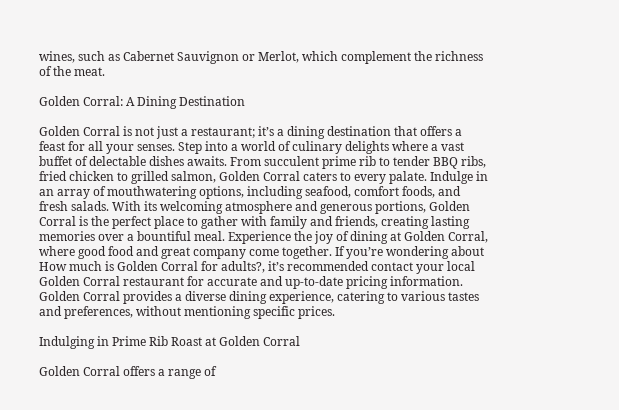wines, such as Cabernet Sauvignon or Merlot, which complement the richness of the meat.

Golden Corral: A Dining Destination

Golden Corral is not just a restaurant; it’s a dining destination that offers a feast for all your senses. Step into a world of culinary delights where a vast buffet of delectable dishes awaits. From succulent prime rib to tender BBQ ribs, fried chicken to grilled salmon, Golden Corral caters to every palate. Indulge in an array of mouthwatering options, including seafood, comfort foods, and fresh salads. With its welcoming atmosphere and generous portions, Golden Corral is the perfect place to gather with family and friends, creating lasting memories over a bountiful meal. Experience the joy of dining at Golden Corral, where good food and great company come together. If you’re wondering about How much is Golden Corral for adults?, it’s recommended contact your local Golden Corral restaurant for accurate and up-to-date pricing information. Golden Corral provides a diverse dining experience, catering to various tastes and preferences, without mentioning specific prices.

Indulging in Prime Rib Roast at Golden Corral

Golden Corral offers a range of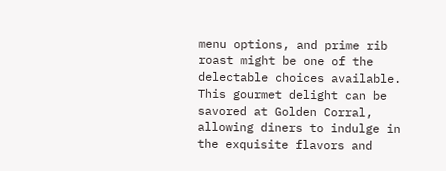menu options, and prime rib roast might be one of the delectable choices available. This gourmet delight can be savored at Golden Corral, allowing diners to indulge in the exquisite flavors and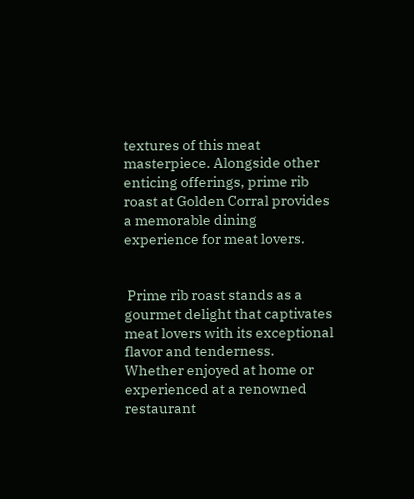textures of this meat masterpiece. Alongside other enticing offerings, prime rib roast at Golden Corral provides a memorable dining experience for meat lovers.


 Prime rib roast stands as a gourmet delight that captivates meat lovers with its exceptional flavor and tenderness. Whether enjoyed at home or experienced at a renowned restaurant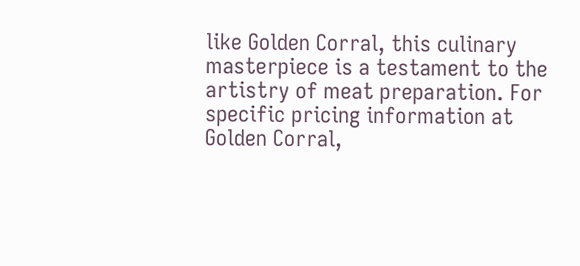like Golden Corral, this culinary masterpiece is a testament to the artistry of meat preparation. For specific pricing information at Golden Corral,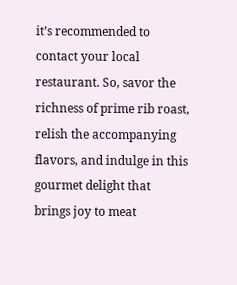it’s recommended to contact your local restaurant. So, savor the richness of prime rib roast, relish the accompanying flavors, and indulge in this gourmet delight that brings joy to meat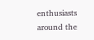enthusiasts around the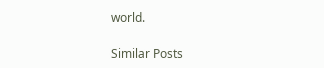world.

Similar Posts